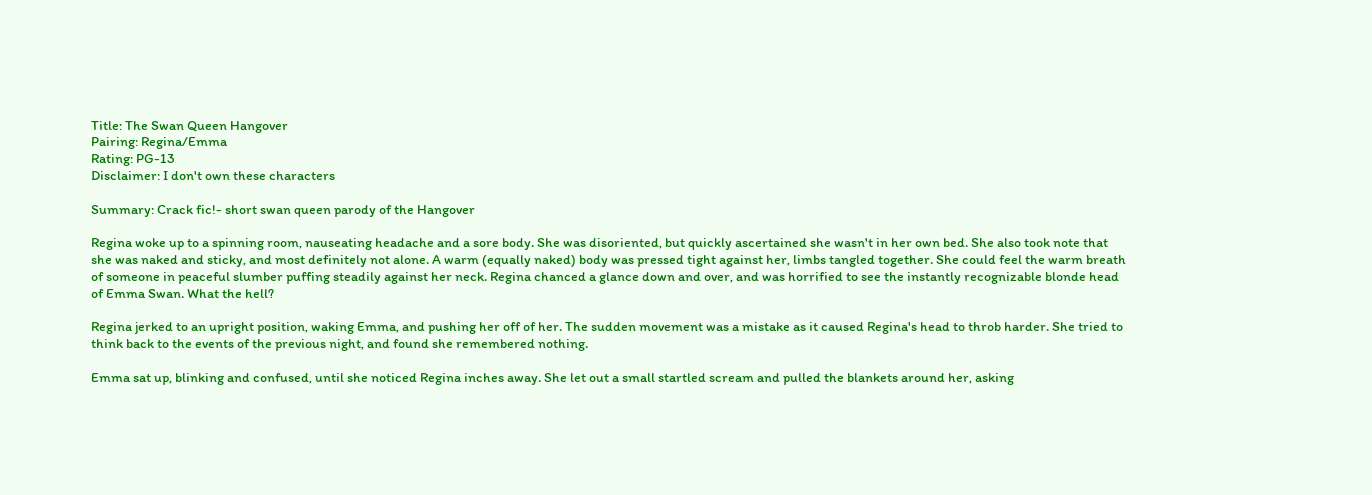Title: The Swan Queen Hangover
Pairing: Regina/Emma
Rating: PG-13
Disclaimer: I don't own these characters

Summary: Crack fic!- short swan queen parody of the Hangover

Regina woke up to a spinning room, nauseating headache and a sore body. She was disoriented, but quickly ascertained she wasn't in her own bed. She also took note that she was naked and sticky, and most definitely not alone. A warm (equally naked) body was pressed tight against her, limbs tangled together. She could feel the warm breath of someone in peaceful slumber puffing steadily against her neck. Regina chanced a glance down and over, and was horrified to see the instantly recognizable blonde head of Emma Swan. What the hell?

Regina jerked to an upright position, waking Emma, and pushing her off of her. The sudden movement was a mistake as it caused Regina's head to throb harder. She tried to think back to the events of the previous night, and found she remembered nothing.

Emma sat up, blinking and confused, until she noticed Regina inches away. She let out a small startled scream and pulled the blankets around her, asking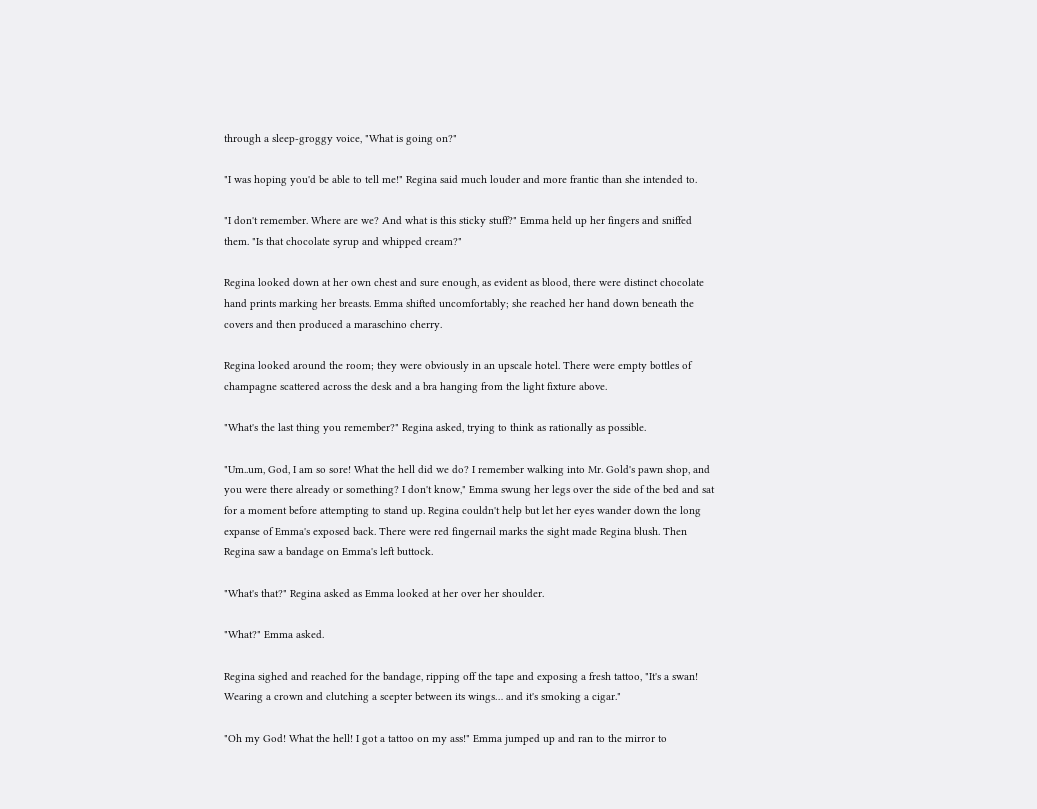through a sleep-groggy voice, "What is going on?"

"I was hoping you'd be able to tell me!" Regina said much louder and more frantic than she intended to.

"I don't remember. Where are we? And what is this sticky stuff?" Emma held up her fingers and sniffed them. "Is that chocolate syrup and whipped cream?"

Regina looked down at her own chest and sure enough, as evident as blood, there were distinct chocolate hand prints marking her breasts. Emma shifted uncomfortably; she reached her hand down beneath the covers and then produced a maraschino cherry.

Regina looked around the room; they were obviously in an upscale hotel. There were empty bottles of champagne scattered across the desk and a bra hanging from the light fixture above.

"What's the last thing you remember?" Regina asked, trying to think as rationally as possible.

"Um..um, God, I am so sore! What the hell did we do? I remember walking into Mr. Gold's pawn shop, and you were there already or something? I don't know," Emma swung her legs over the side of the bed and sat for a moment before attempting to stand up. Regina couldn't help but let her eyes wander down the long expanse of Emma's exposed back. There were red fingernail marks the sight made Regina blush. Then Regina saw a bandage on Emma's left buttock.

"What's that?" Regina asked as Emma looked at her over her shoulder.

"What?" Emma asked.

Regina sighed and reached for the bandage, ripping off the tape and exposing a fresh tattoo, "It's a swan! Wearing a crown and clutching a scepter between its wings… and it's smoking a cigar."

"Oh my God! What the hell! I got a tattoo on my ass!" Emma jumped up and ran to the mirror to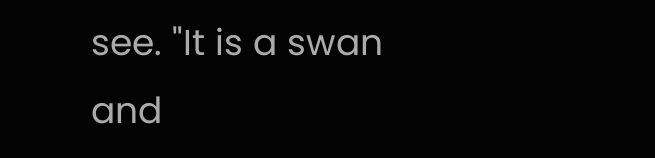see. "It is a swan and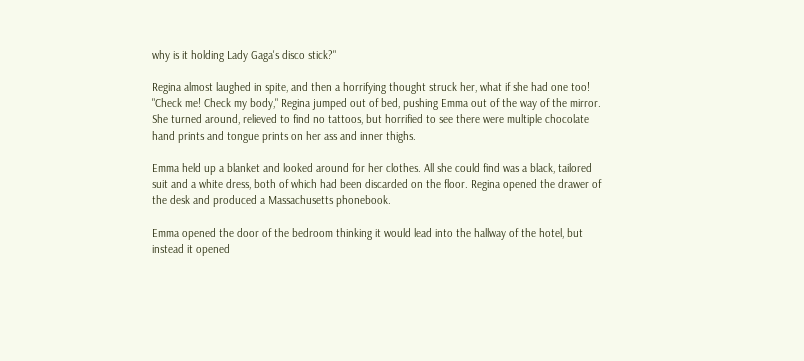why is it holding Lady Gaga's disco stick?"

Regina almost laughed in spite, and then a horrifying thought struck her, what if she had one too! "Check me! Check my body," Regina jumped out of bed, pushing Emma out of the way of the mirror. She turned around, relieved to find no tattoos, but horrified to see there were multiple chocolate hand prints and tongue prints on her ass and inner thighs.

Emma held up a blanket and looked around for her clothes. All she could find was a black, tailored suit and a white dress, both of which had been discarded on the floor. Regina opened the drawer of the desk and produced a Massachusetts phonebook.

Emma opened the door of the bedroom thinking it would lead into the hallway of the hotel, but instead it opened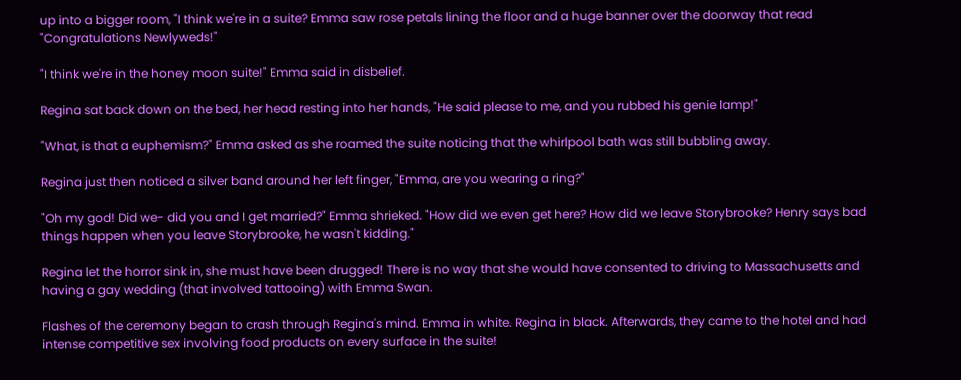up into a bigger room, "I think we're in a suite? Emma saw rose petals lining the floor and a huge banner over the doorway that read "Congratulations Newlyweds!"

"I think we're in the honey moon suite!" Emma said in disbelief.

Regina sat back down on the bed, her head resting into her hands, "He said please to me, and you rubbed his genie lamp!"

"What, is that a euphemism?" Emma asked as she roamed the suite noticing that the whirlpool bath was still bubbling away.

Regina just then noticed a silver band around her left finger, "Emma, are you wearing a ring?"

"Oh my god! Did we- did you and I get married?" Emma shrieked. "How did we even get here? How did we leave Storybrooke? Henry says bad things happen when you leave Storybrooke, he wasn't kidding."

Regina let the horror sink in, she must have been drugged! There is no way that she would have consented to driving to Massachusetts and having a gay wedding (that involved tattooing) with Emma Swan.

Flashes of the ceremony began to crash through Regina's mind. Emma in white. Regina in black. Afterwards, they came to the hotel and had intense competitive sex involving food products on every surface in the suite!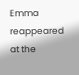Emma reappeared at the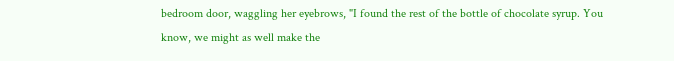bedroom door, waggling her eyebrows, "I found the rest of the bottle of chocolate syrup. You know, we might as well make the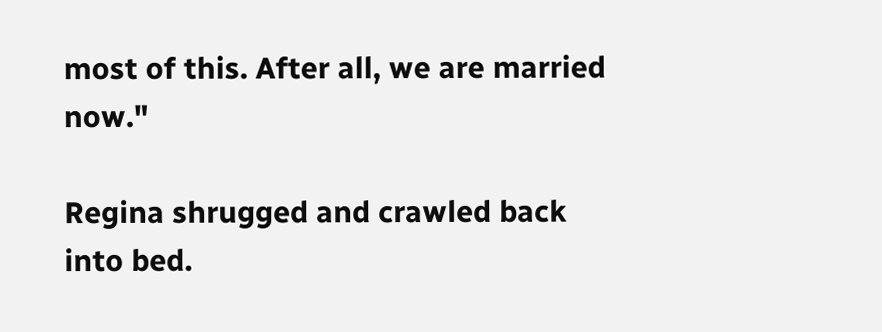most of this. After all, we are married now."

Regina shrugged and crawled back into bed.